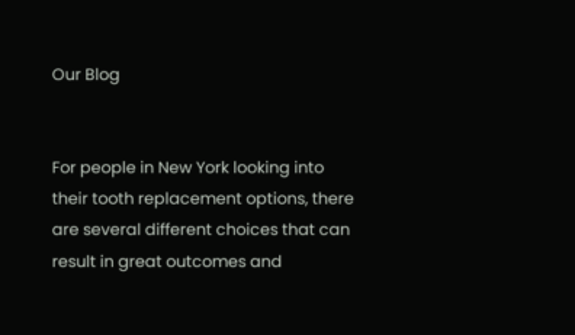Our Blog


For people in New York looking into their tooth replacement options, there are several different choices that can result in great outcomes and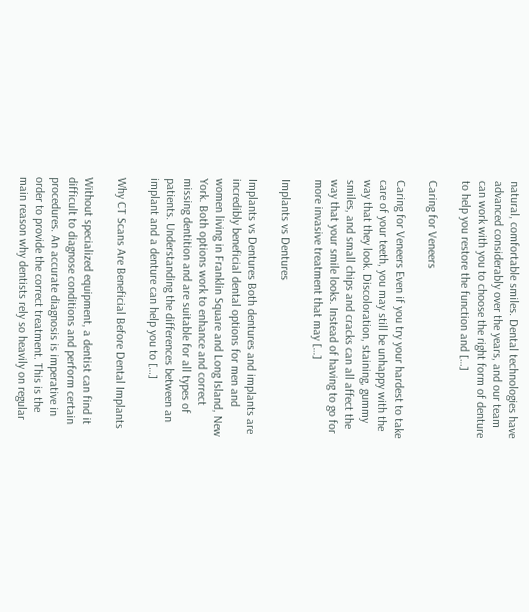natural, comfortable smiles. Dental technologies have advanced considerably over the years, and our team can work with you to choose the right form of denture to help you restore the function and […]

Caring for Veneers

Caring for Veneers Even if you try your hardest to take care of your teeth, you may still be unhappy with the way that they look. Discoloration, staining, gummy smiles, and small chips and cracks can all affect the way that your smile looks. Instead of having to go for more invasive treatment that may […]

Implants vs Dentures

Implants vs Dentures Both dentures and implants are incredibly beneficial dental options for men and women living in Franklin Square and Long Island, New York. Both options work to enhance and correct missing dentition and are suitable for all types of patients. Understanding the differences between an implant and a denture can help you to […]

Why CT Scans Are Beneficial Before Dental Implants

Without specialized equipment, a dentist can find it difficult to diagnose conditions and perform certain procedures. An accurate diagnosis is imperative in order to provide the correct treatment. This is the main reason why dentists rely so heavily on regular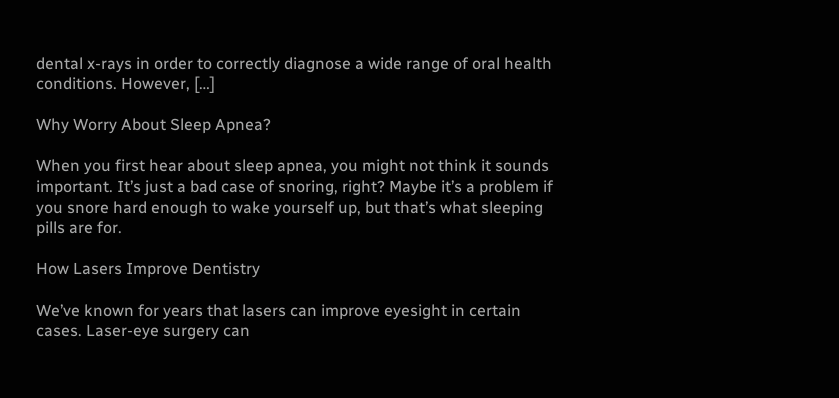dental x-rays in order to correctly diagnose a wide range of oral health conditions. However, […]

Why Worry About Sleep Apnea?

When you first hear about sleep apnea, you might not think it sounds important. It’s just a bad case of snoring, right? Maybe it’s a problem if you snore hard enough to wake yourself up, but that’s what sleeping pills are for.

How Lasers Improve Dentistry

We’ve known for years that lasers can improve eyesight in certain cases. Laser-eye surgery can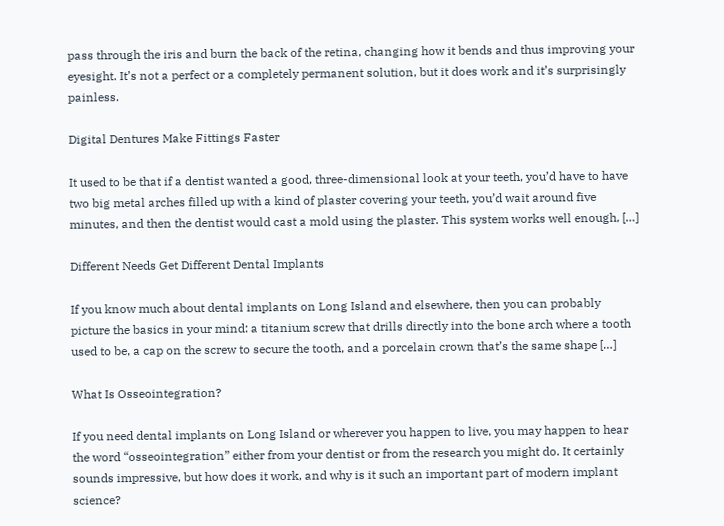pass through the iris and burn the back of the retina, changing how it bends and thus improving your eyesight. It’s not a perfect or a completely permanent solution, but it does work and it’s surprisingly painless.

Digital Dentures Make Fittings Faster

It used to be that if a dentist wanted a good, three-dimensional look at your teeth, you’d have to have two big metal arches filled up with a kind of plaster covering your teeth, you’d wait around five minutes, and then the dentist would cast a mold using the plaster. This system works well enough, […]

Different Needs Get Different Dental Implants

If you know much about dental implants on Long Island and elsewhere, then you can probably picture the basics in your mind: a titanium screw that drills directly into the bone arch where a tooth used to be, a cap on the screw to secure the tooth, and a porcelain crown that’s the same shape […]

What Is Osseointegration?

If you need dental implants on Long Island or wherever you happen to live, you may happen to hear the word “osseointegration” either from your dentist or from the research you might do. It certainly sounds impressive, but how does it work, and why is it such an important part of modern implant science?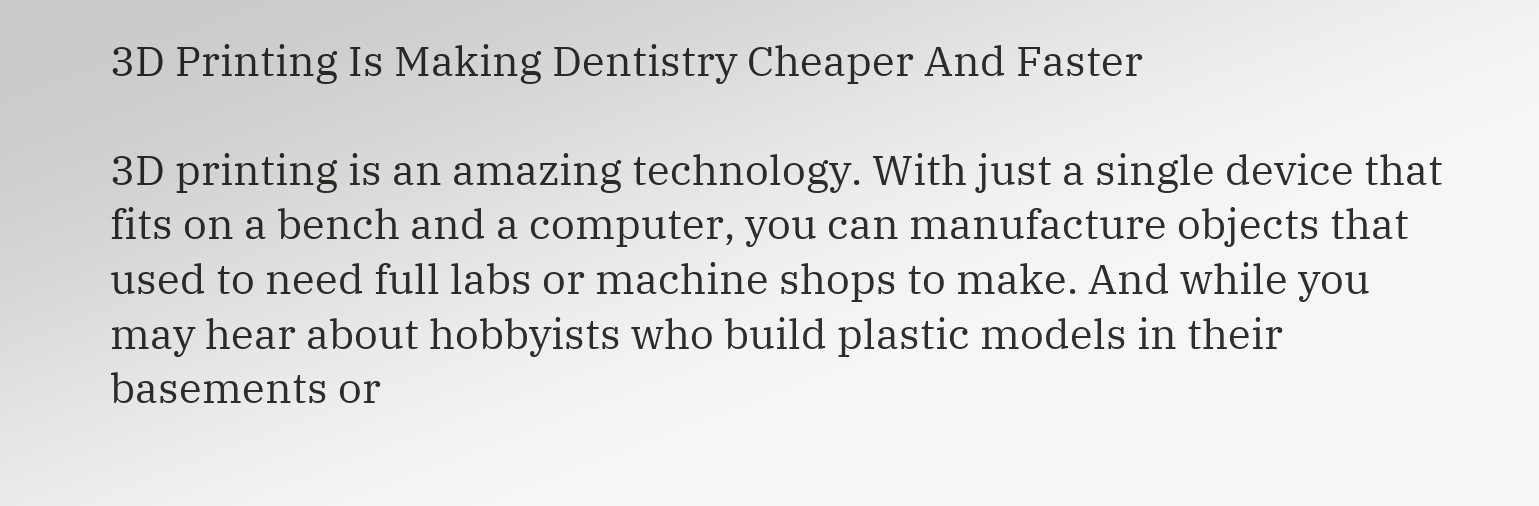3D Printing Is Making Dentistry Cheaper And Faster

3D printing is an amazing technology. With just a single device that fits on a bench and a computer, you can manufacture objects that used to need full labs or machine shops to make. And while you may hear about hobbyists who build plastic models in their basements or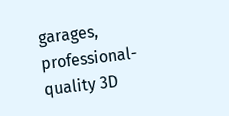garages, professional-quality 3D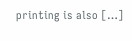printing is also […]